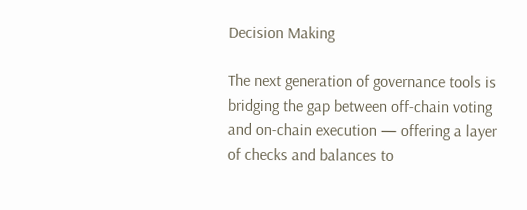Decision Making

The next generation of governance tools is bridging the gap between off-chain voting and on-chain execution — offering a layer of checks and balances to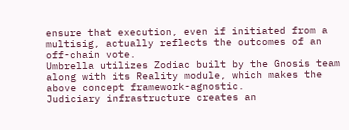ensure that execution, even if initiated from a multisig, actually reflects the outcomes of an off-chain vote.
Umbrella utilizes Zodiac built by the Gnosis team along with its Reality module, which makes the above concept framework-agnostic.
Judiciary infrastructure creates an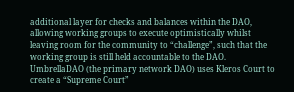additional layer for checks and balances within the DAO, allowing working groups to execute optimistically whilst leaving room for the community to “challenge”, such that the working group is still held accountable to the DAO.
UmbrellaDAO (the primary network DAO) uses Kleros Court to create a “Supreme Court”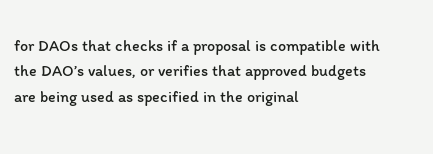for DAOs that checks if a proposal is compatible with the DAO’s values, or verifies that approved budgets are being used as specified in the original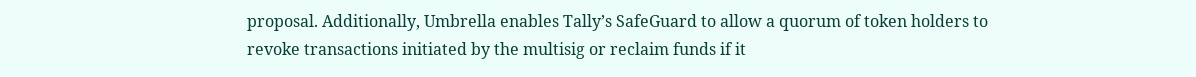proposal. Additionally, Umbrella enables Tally’s SafeGuard to allow a quorum of token holders to revoke transactions initiated by the multisig or reclaim funds if it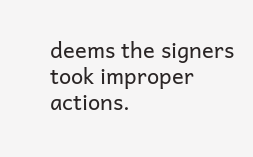deems the signers took improper actions.